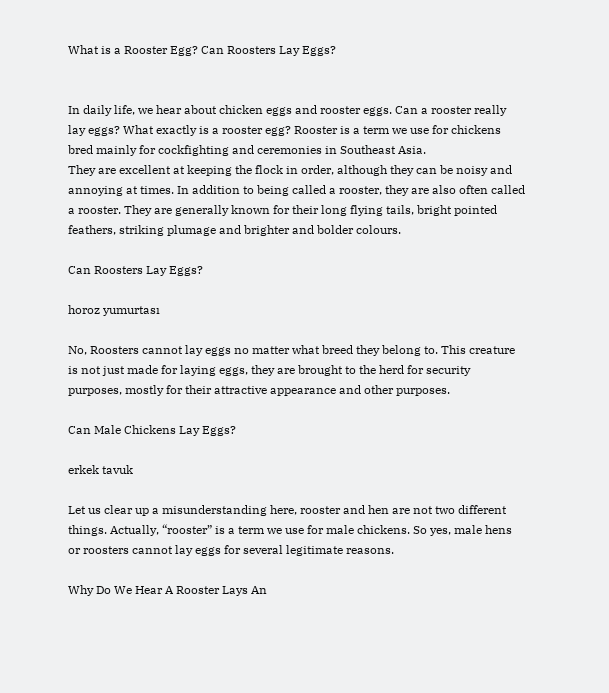What is a Rooster Egg? Can Roosters Lay Eggs?


In daily life, we hear about chicken eggs and rooster eggs. Can a rooster really lay eggs? What exactly is a rooster egg? Rooster is a term we use for chickens bred mainly for cockfighting and ceremonies in Southeast Asia.
They are excellent at keeping the flock in order, although they can be noisy and annoying at times. In addition to being called a rooster, they are also often called a rooster. They are generally known for their long flying tails, bright pointed feathers, striking plumage and brighter and bolder colours.

Can Roosters Lay Eggs?

horoz yumurtası

No, Roosters cannot lay eggs no matter what breed they belong to. This creature is not just made for laying eggs, they are brought to the herd for security purposes, mostly for their attractive appearance and other purposes.

Can Male Chickens Lay Eggs?

erkek tavuk

Let us clear up a misunderstanding here, rooster and hen are not two different things. Actually, “rooster” is a term we use for male chickens. So yes, male hens or roosters cannot lay eggs for several legitimate reasons.

Why Do We Hear A Rooster Lays An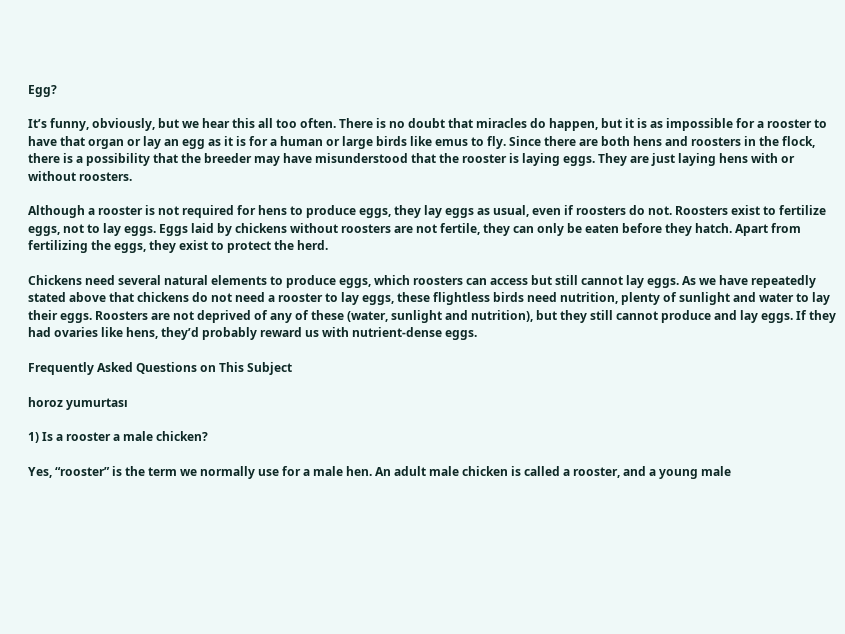Egg?

It’s funny, obviously, but we hear this all too often. There is no doubt that miracles do happen, but it is as impossible for a rooster to have that organ or lay an egg as it is for a human or large birds like emus to fly. Since there are both hens and roosters in the flock, there is a possibility that the breeder may have misunderstood that the rooster is laying eggs. They are just laying hens with or without roosters.

Although a rooster is not required for hens to produce eggs, they lay eggs as usual, even if roosters do not. Roosters exist to fertilize eggs, not to lay eggs. Eggs laid by chickens without roosters are not fertile, they can only be eaten before they hatch. Apart from fertilizing the eggs, they exist to protect the herd.

Chickens need several natural elements to produce eggs, which roosters can access but still cannot lay eggs. As we have repeatedly stated above that chickens do not need a rooster to lay eggs, these flightless birds need nutrition, plenty of sunlight and water to lay their eggs. Roosters are not deprived of any of these (water, sunlight and nutrition), but they still cannot produce and lay eggs. If they had ovaries like hens, they’d probably reward us with nutrient-dense eggs.

Frequently Asked Questions on This Subject

horoz yumurtası

1) Is a rooster a male chicken?

Yes, “rooster” is the term we normally use for a male hen. An adult male chicken is called a rooster, and a young male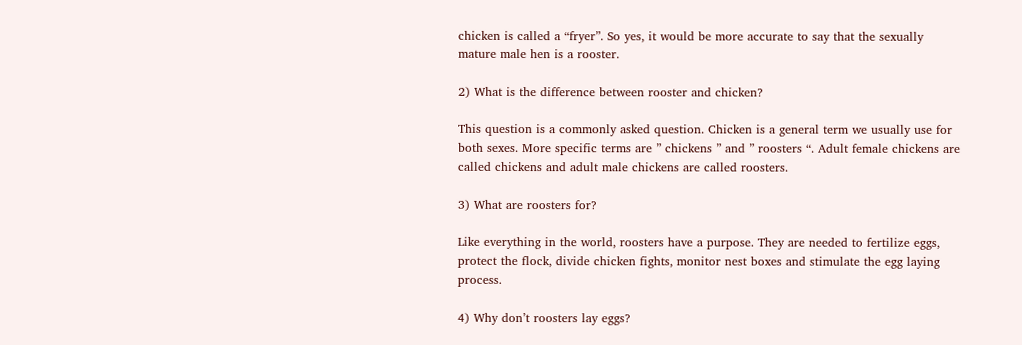chicken is called a “fryer”. So yes, it would be more accurate to say that the sexually mature male hen is a rooster.

2) What is the difference between rooster and chicken?

This question is a commonly asked question. Chicken is a general term we usually use for both sexes. More specific terms are ” chickens ” and ” roosters “. Adult female chickens are called chickens and adult male chickens are called roosters.

3) What are roosters for?

Like everything in the world, roosters have a purpose. They are needed to fertilize eggs, protect the flock, divide chicken fights, monitor nest boxes and stimulate the egg laying process.

4) Why don’t roosters lay eggs?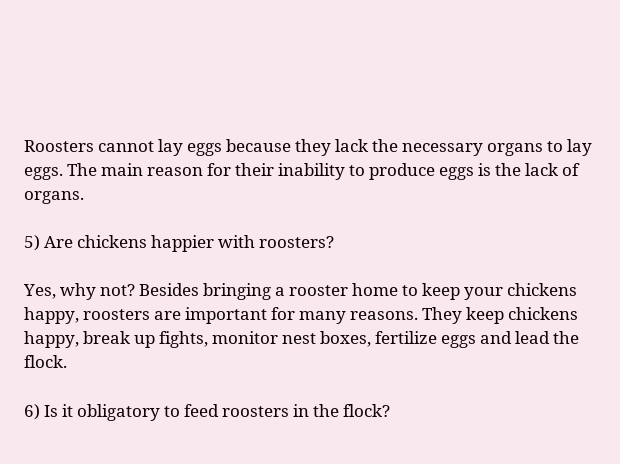Roosters cannot lay eggs because they lack the necessary organs to lay eggs. The main reason for their inability to produce eggs is the lack of organs.

5) Are chickens happier with roosters?

Yes, why not? Besides bringing a rooster home to keep your chickens happy, roosters are important for many reasons. They keep chickens happy, break up fights, monitor nest boxes, fertilize eggs and lead the flock.

6) Is it obligatory to feed roosters in the flock?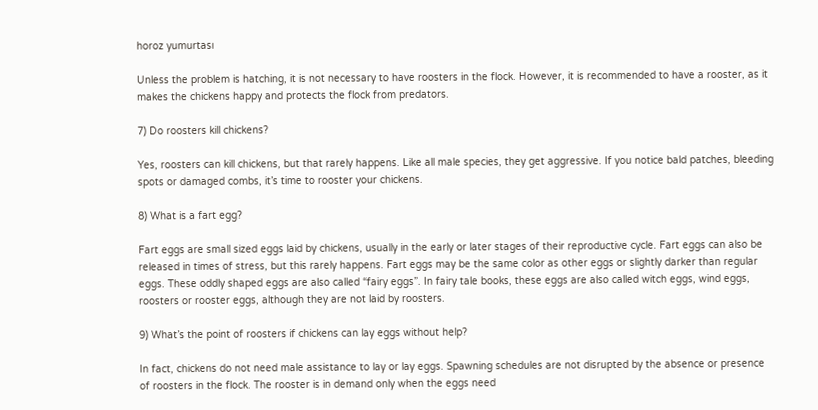horoz yumurtası

Unless the problem is hatching, it is not necessary to have roosters in the flock. However, it is recommended to have a rooster, as it makes the chickens happy and protects the flock from predators.

7) Do roosters kill chickens?

Yes, roosters can kill chickens, but that rarely happens. Like all male species, they get aggressive. If you notice bald patches, bleeding spots or damaged combs, it’s time to rooster your chickens.

8) What is a fart egg?

Fart eggs are small sized eggs laid by chickens, usually in the early or later stages of their reproductive cycle. Fart eggs can also be released in times of stress, but this rarely happens. Fart eggs may be the same color as other eggs or slightly darker than regular eggs. These oddly shaped eggs are also called “fairy eggs”. In fairy tale books, these eggs are also called witch eggs, wind eggs, roosters or rooster eggs, although they are not laid by roosters.

9) What’s the point of roosters if chickens can lay eggs without help?

In fact, chickens do not need male assistance to lay or lay eggs. Spawning schedules are not disrupted by the absence or presence of roosters in the flock. The rooster is in demand only when the eggs need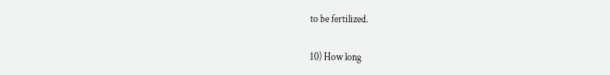to be fertilized.

10) How long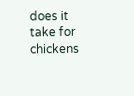does it take for chickens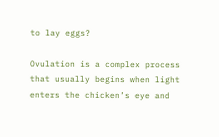to lay eggs?

Ovulation is a complex process that usually begins when light enters the chicken’s eye and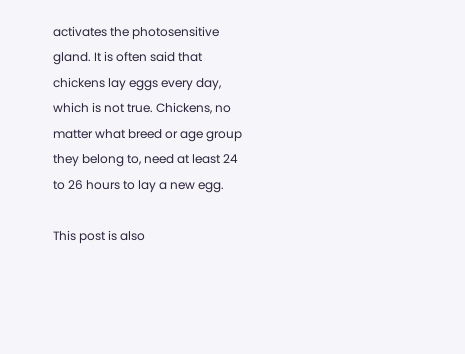activates the photosensitive gland. It is often said that chickens lay eggs every day, which is not true. Chickens, no matter what breed or age group they belong to, need at least 24 to 26 hours to lay a new egg.

This post is also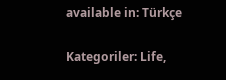available in: Türkçe

Kategoriler: Life,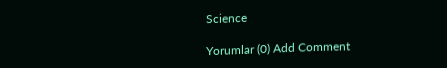Science

Yorumlar (0) Add Comment